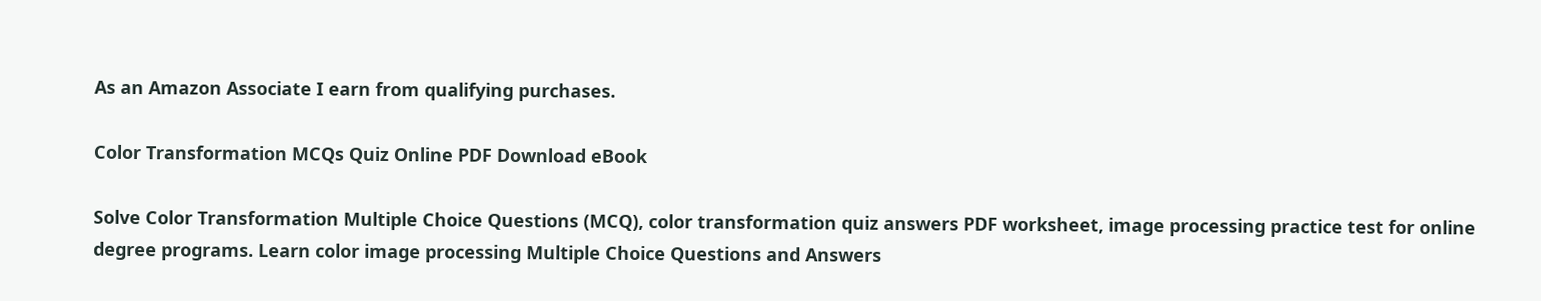As an Amazon Associate I earn from qualifying purchases.

Color Transformation MCQs Quiz Online PDF Download eBook

Solve Color Transformation Multiple Choice Questions (MCQ), color transformation quiz answers PDF worksheet, image processing practice test for online degree programs. Learn color image processing Multiple Choice Questions and Answers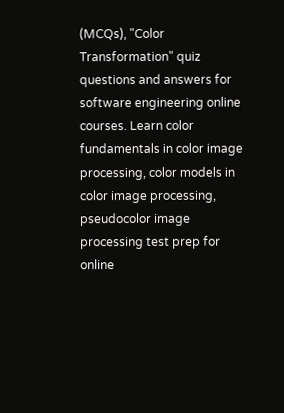(MCQs), "Color Transformation" quiz questions and answers for software engineering online courses. Learn color fundamentals in color image processing, color models in color image processing, pseudocolor image processing test prep for online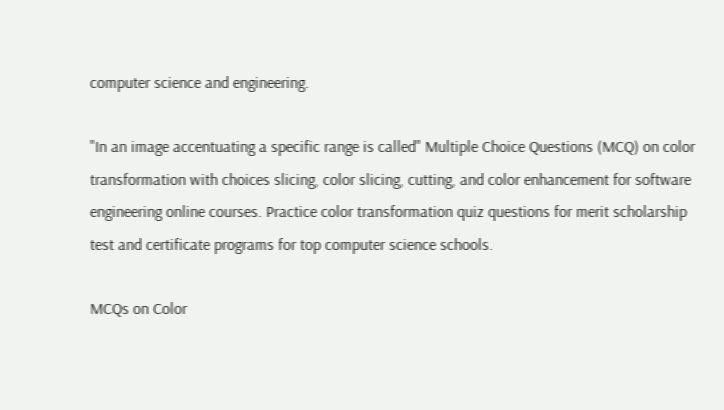computer science and engineering.

"In an image accentuating a specific range is called" Multiple Choice Questions (MCQ) on color transformation with choices slicing, color slicing, cutting, and color enhancement for software engineering online courses. Practice color transformation quiz questions for merit scholarship test and certificate programs for top computer science schools.

MCQs on Color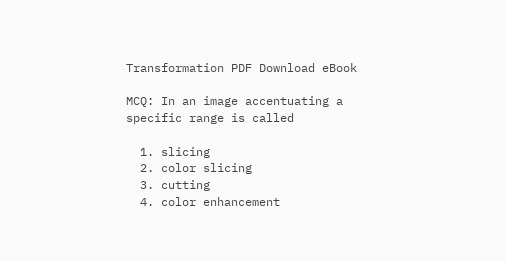Transformation PDF Download eBook

MCQ: In an image accentuating a specific range is called

  1. slicing
  2. color slicing
  3. cutting
  4. color enhancement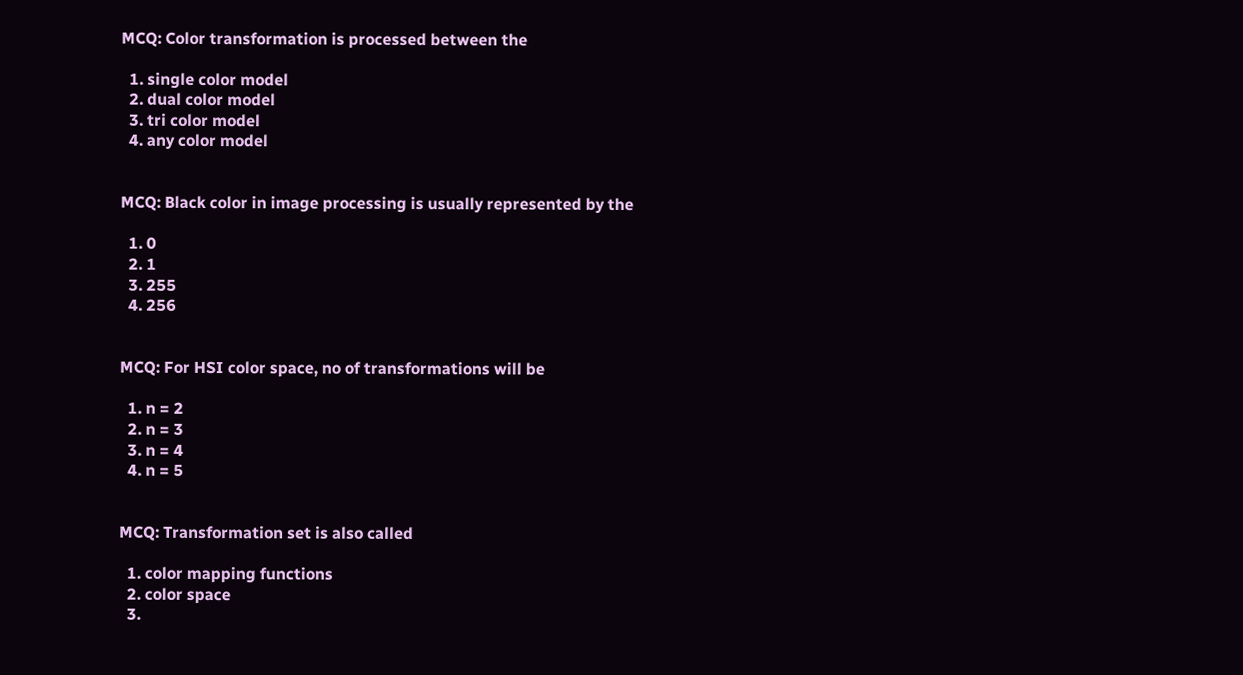MCQ: Color transformation is processed between the

  1. single color model
  2. dual color model
  3. tri color model
  4. any color model


MCQ: Black color in image processing is usually represented by the

  1. 0
  2. 1
  3. 255
  4. 256


MCQ: For HSI color space, no of transformations will be

  1. n = 2
  2. n = 3
  3. n = 4
  4. n = 5


MCQ: Transformation set is also called

  1. color mapping functions
  2. color space
  3.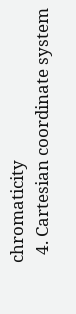chromaticity
  4. Cartesian coordinate system